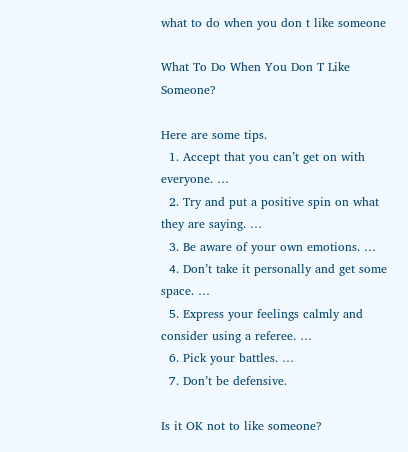what to do when you don t like someone

What To Do When You Don T Like Someone?

Here are some tips.
  1. Accept that you can’t get on with everyone. …
  2. Try and put a positive spin on what they are saying. …
  3. Be aware of your own emotions. …
  4. Don’t take it personally and get some space. …
  5. Express your feelings calmly and consider using a referee. …
  6. Pick your battles. …
  7. Don’t be defensive.

Is it OK not to like someone?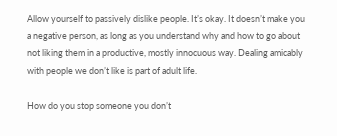Allow yourself to passively dislike people. It’s okay. It doesn’t make you a negative person, as long as you understand why and how to go about not liking them in a productive, mostly innocuous way. Dealing amicably with people we don’t like is part of adult life.

How do you stop someone you don’t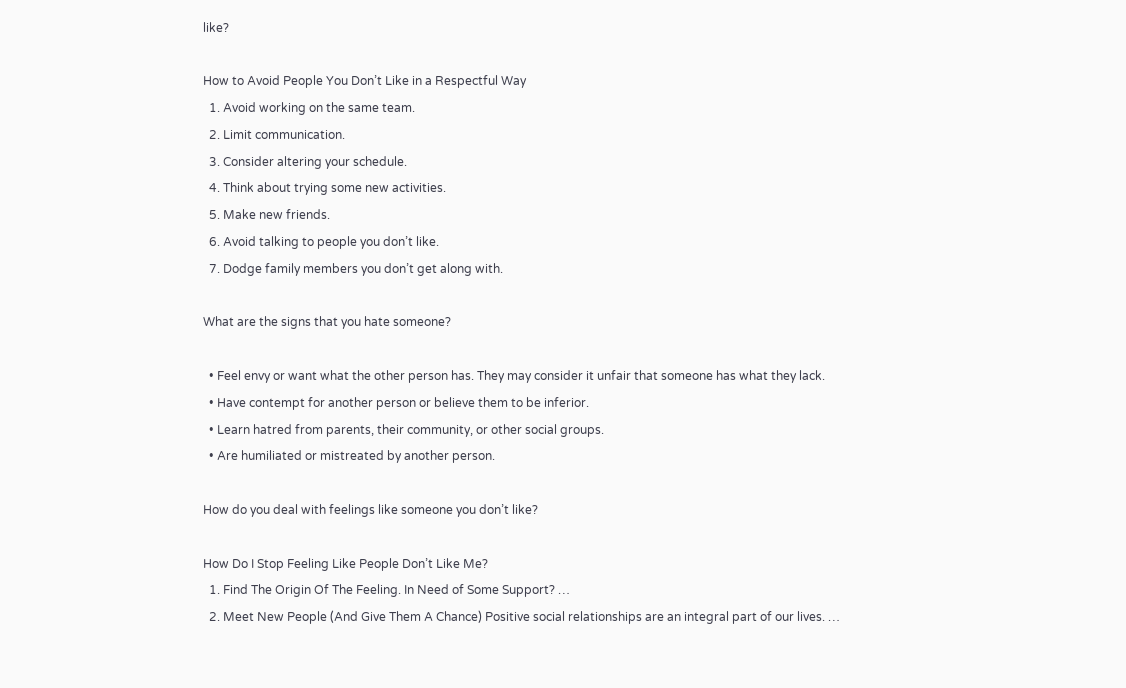like?

How to Avoid People You Don’t Like in a Respectful Way
  1. Avoid working on the same team.
  2. Limit communication.
  3. Consider altering your schedule.
  4. Think about trying some new activities.
  5. Make new friends.
  6. Avoid talking to people you don’t like.
  7. Dodge family members you don’t get along with.

What are the signs that you hate someone?

  • Feel envy or want what the other person has. They may consider it unfair that someone has what they lack.
  • Have contempt for another person or believe them to be inferior.
  • Learn hatred from parents, their community, or other social groups.
  • Are humiliated or mistreated by another person.

How do you deal with feelings like someone you don’t like?

How Do I Stop Feeling Like People Don’t Like Me?
  1. Find The Origin Of The Feeling. In Need of Some Support? …
  2. Meet New People (And Give Them A Chance) Positive social relationships are an integral part of our lives. …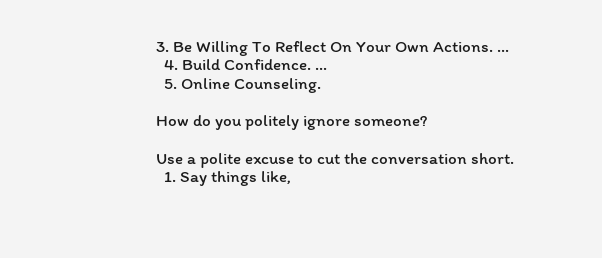3. Be Willing To Reflect On Your Own Actions. …
  4. Build Confidence. …
  5. Online Counseling.

How do you politely ignore someone?

Use a polite excuse to cut the conversation short.
  1. Say things like,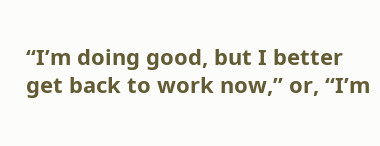“I’m doing good, but I better get back to work now,” or, “I’m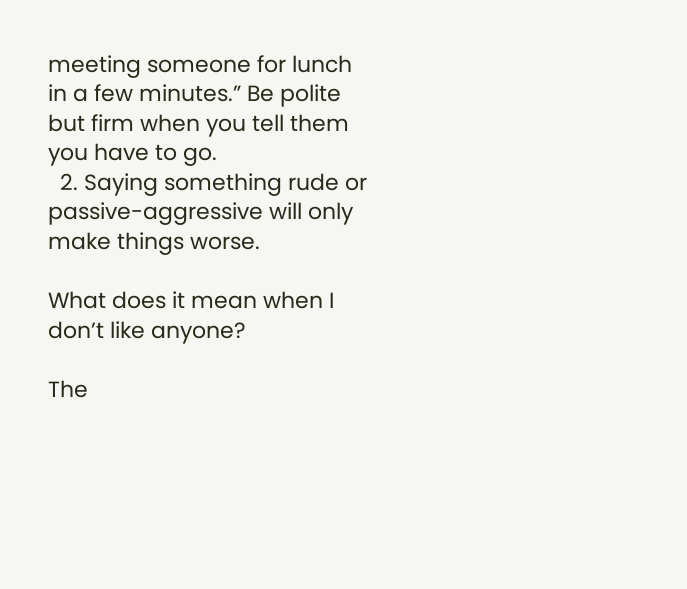meeting someone for lunch in a few minutes.” Be polite but firm when you tell them you have to go.
  2. Saying something rude or passive-aggressive will only make things worse.

What does it mean when I don’t like anyone?

The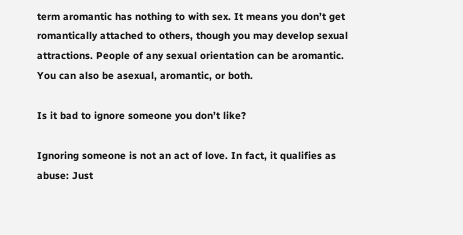term aromantic has nothing to with sex. It means you don’t get romantically attached to others, though you may develop sexual attractions. People of any sexual orientation can be aromantic. You can also be asexual, aromantic, or both.

Is it bad to ignore someone you don’t like?

Ignoring someone is not an act of love. In fact, it qualifies as abuse: Just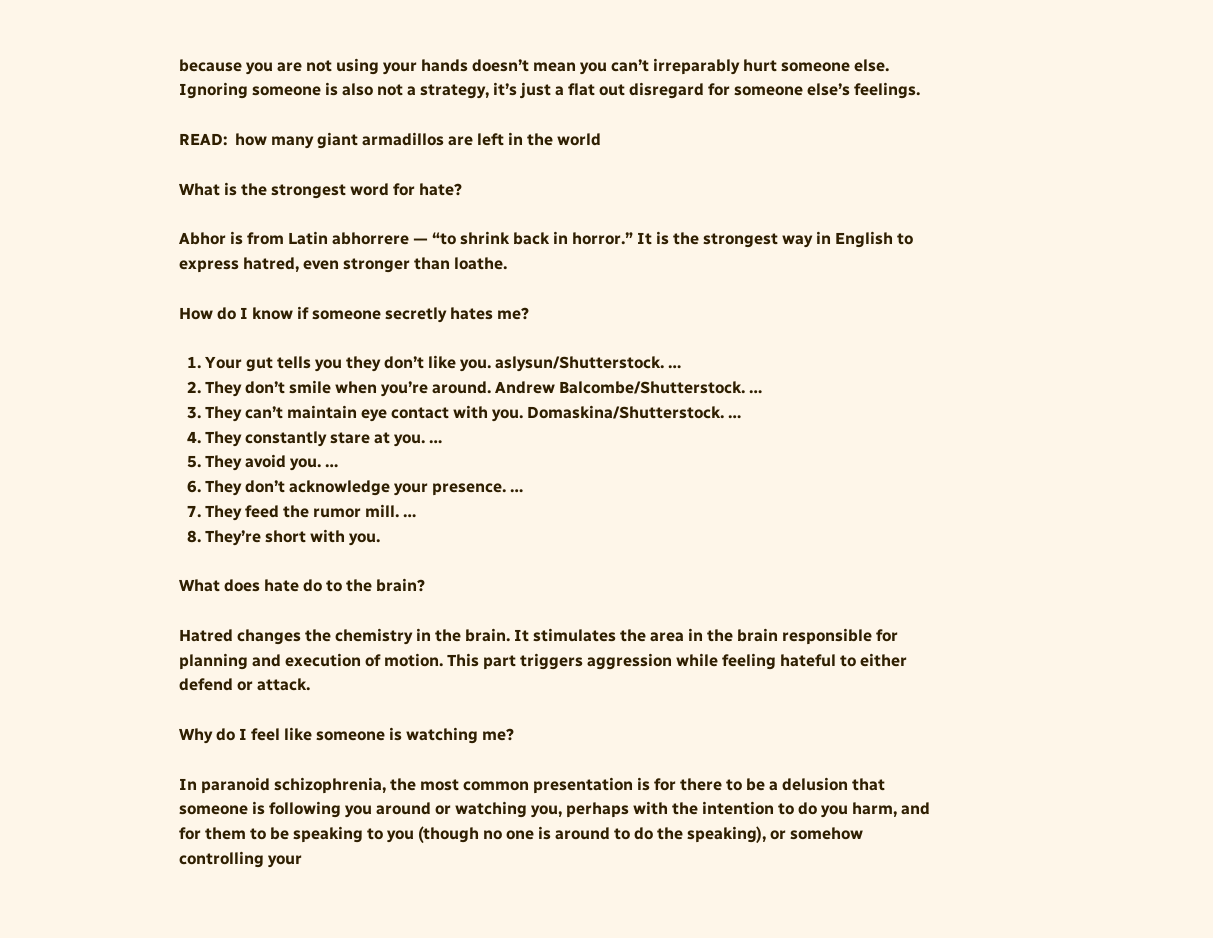because you are not using your hands doesn’t mean you can’t irreparably hurt someone else. Ignoring someone is also not a strategy, it’s just a flat out disregard for someone else’s feelings.

READ:  how many giant armadillos are left in the world

What is the strongest word for hate?

Abhor is from Latin abhorrere — “to shrink back in horror.” It is the strongest way in English to express hatred, even stronger than loathe.

How do I know if someone secretly hates me?

  1. Your gut tells you they don’t like you. aslysun/Shutterstock. …
  2. They don’t smile when you’re around. Andrew Balcombe/Shutterstock. …
  3. They can’t maintain eye contact with you. Domaskina/Shutterstock. …
  4. They constantly stare at you. …
  5. They avoid you. …
  6. They don’t acknowledge your presence. …
  7. They feed the rumor mill. …
  8. They’re short with you.

What does hate do to the brain?

Hatred changes the chemistry in the brain. It stimulates the area in the brain responsible for planning and execution of motion. This part triggers aggression while feeling hateful to either defend or attack.

Why do I feel like someone is watching me?

In paranoid schizophrenia, the most common presentation is for there to be a delusion that someone is following you around or watching you, perhaps with the intention to do you harm, and for them to be speaking to you (though no one is around to do the speaking), or somehow controlling your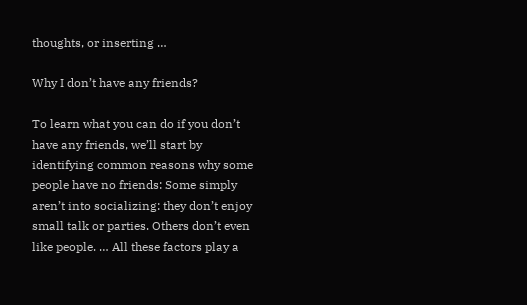thoughts, or inserting …

Why I don’t have any friends?

To learn what you can do if you don’t have any friends, we’ll start by identifying common reasons why some people have no friends: Some simply aren’t into socializing: they don’t enjoy small talk or parties. Others don’t even like people. … All these factors play a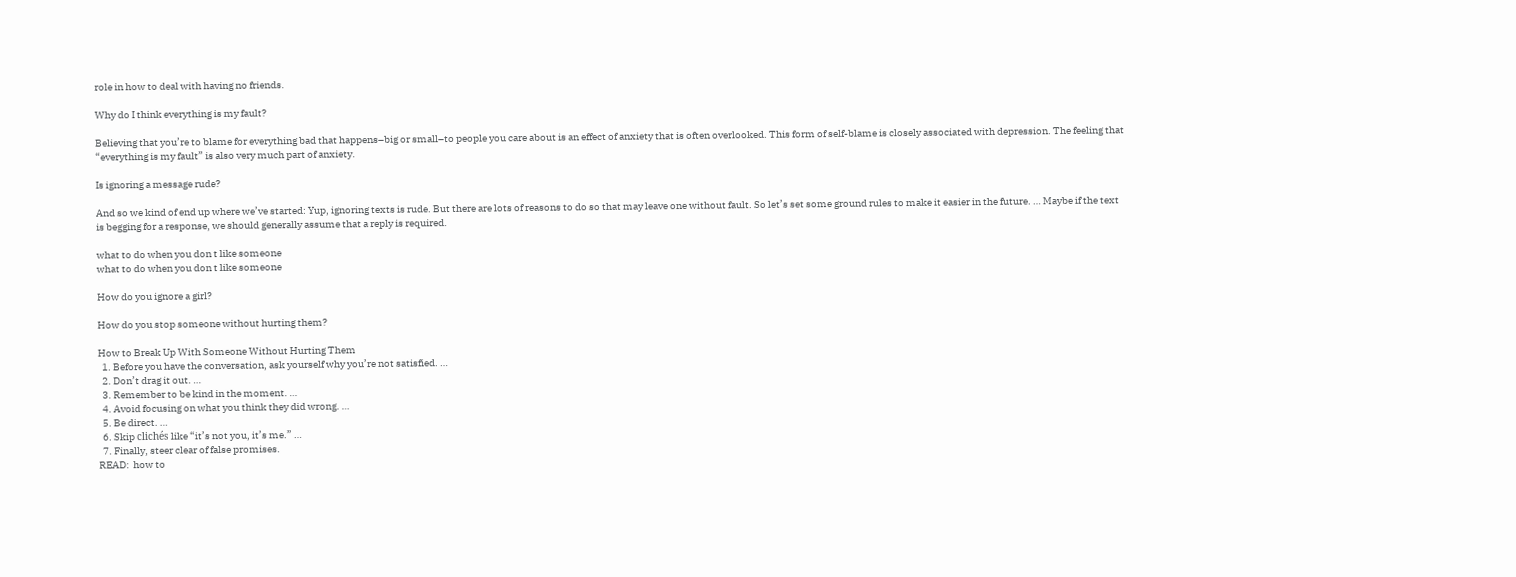role in how to deal with having no friends.

Why do I think everything is my fault?

Believing that you’re to blame for everything bad that happens–big or small–to people you care about is an effect of anxiety that is often overlooked. This form of self-blame is closely associated with depression. The feeling that “everything is my fault” is also very much part of anxiety.

Is ignoring a message rude?

And so we kind of end up where we’ve started: Yup, ignoring texts is rude. But there are lots of reasons to do so that may leave one without fault. So let’s set some ground rules to make it easier in the future. … Maybe if the text is begging for a response, we should generally assume that a reply is required.

what to do when you don t like someone
what to do when you don t like someone

How do you ignore a girl?

How do you stop someone without hurting them?

How to Break Up With Someone Without Hurting Them
  1. Before you have the conversation, ask yourself why you’re not satisfied. …
  2. Don’t drag it out. …
  3. Remember to be kind in the moment. …
  4. Avoid focusing on what you think they did wrong. …
  5. Be direct. …
  6. Skip clichés like “it’s not you, it’s me.” …
  7. Finally, steer clear of false promises.
READ:  how to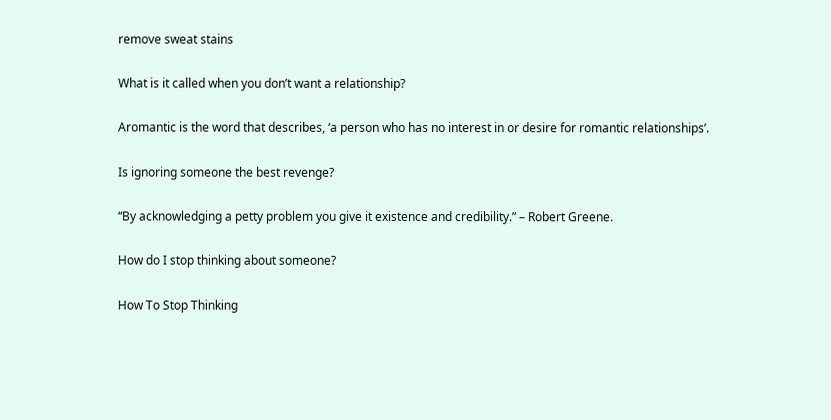remove sweat stains

What is it called when you don’t want a relationship?

Aromantic is the word that describes, ‘a person who has no interest in or desire for romantic relationships’.

Is ignoring someone the best revenge?

“By acknowledging a petty problem you give it existence and credibility.” – Robert Greene.

How do I stop thinking about someone?

How To Stop Thinking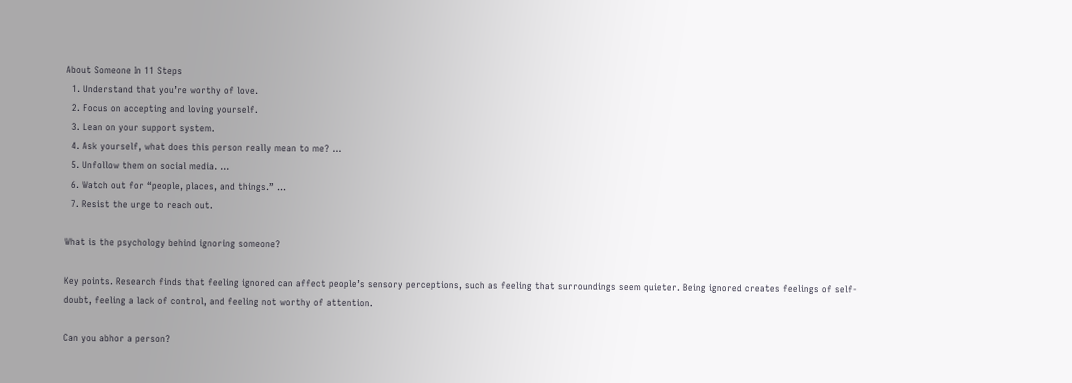About Someone In 11 Steps
  1. Understand that you’re worthy of love.
  2. Focus on accepting and loving yourself.
  3. Lean on your support system.
  4. Ask yourself, what does this person really mean to me? …
  5. Unfollow them on social media. …
  6. Watch out for “people, places, and things.” …
  7. Resist the urge to reach out.

What is the psychology behind ignoring someone?

Key points. Research finds that feeling ignored can affect people’s sensory perceptions, such as feeling that surroundings seem quieter. Being ignored creates feelings of self-doubt, feeling a lack of control, and feeling not worthy of attention.

Can you abhor a person?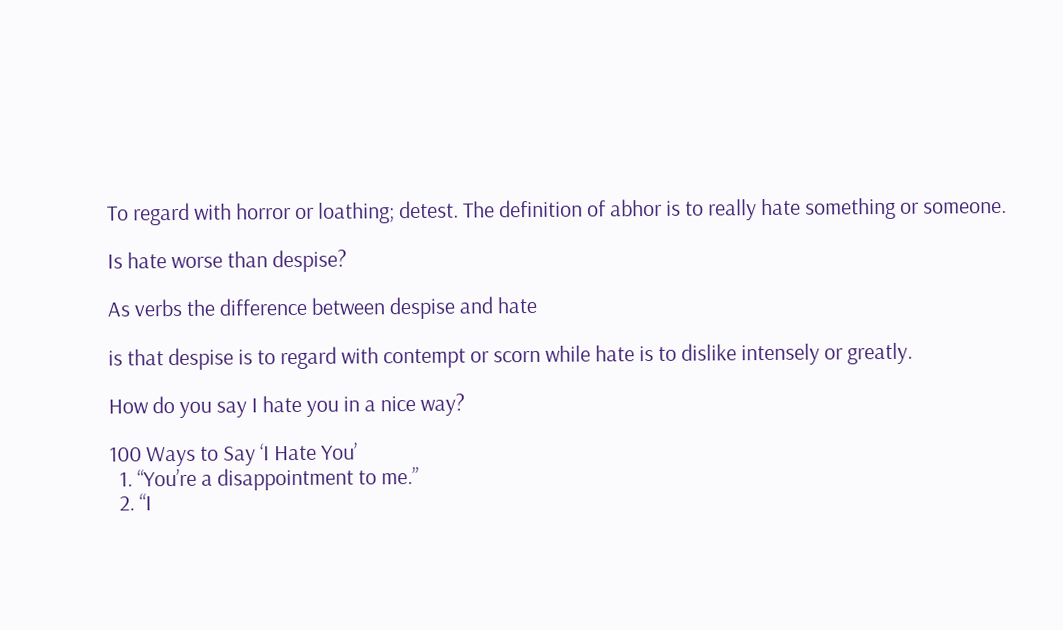To regard with horror or loathing; detest. The definition of abhor is to really hate something or someone.

Is hate worse than despise?

As verbs the difference between despise and hate

is that despise is to regard with contempt or scorn while hate is to dislike intensely or greatly.

How do you say I hate you in a nice way?

100 Ways to Say ‘I Hate You’
  1. “You’re a disappointment to me.”
  2. “I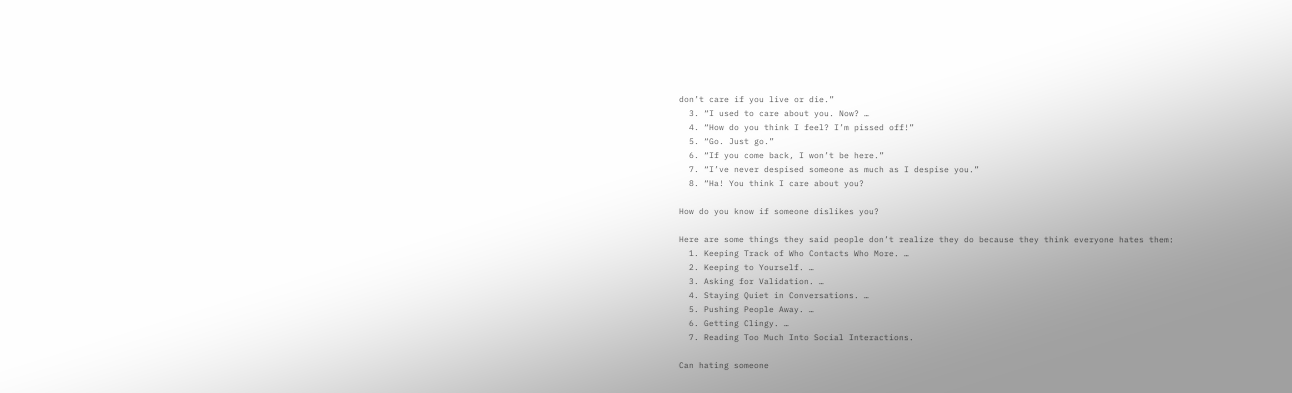don’t care if you live or die.”
  3. “I used to care about you. Now? …
  4. “How do you think I feel? I’m pissed off!”
  5. “Go. Just go.”
  6. “If you come back, I won’t be here.”
  7. “I’ve never despised someone as much as I despise you.”
  8. “Ha! You think I care about you?

How do you know if someone dislikes you?

Here are some things they said people don’t realize they do because they think everyone hates them:
  1. Keeping Track of Who Contacts Who More. …
  2. Keeping to Yourself. …
  3. Asking for Validation. …
  4. Staying Quiet in Conversations. …
  5. Pushing People Away. …
  6. Getting Clingy. …
  7. Reading Too Much Into Social Interactions.

Can hating someone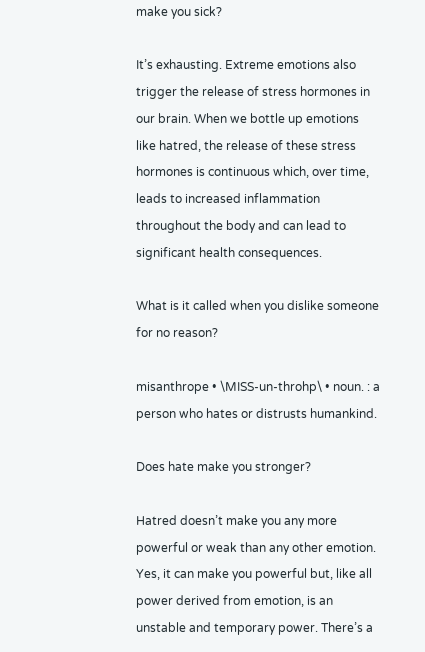make you sick?

It’s exhausting. Extreme emotions also trigger the release of stress hormones in our brain. When we bottle up emotions like hatred, the release of these stress hormones is continuous which, over time, leads to increased inflammation throughout the body and can lead to significant health consequences.

What is it called when you dislike someone for no reason?

misanthrope • \MISS-un-throhp\ • noun. : a person who hates or distrusts humankind.

Does hate make you stronger?

Hatred doesn’t make you any more powerful or weak than any other emotion. Yes, it can make you powerful but, like all power derived from emotion, is an unstable and temporary power. There’s a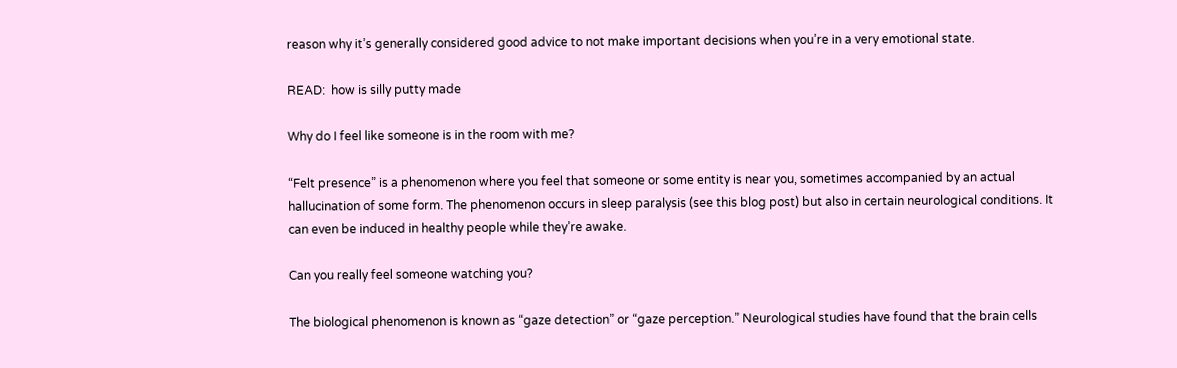reason why it’s generally considered good advice to not make important decisions when you’re in a very emotional state.

READ:  how is silly putty made

Why do I feel like someone is in the room with me?

“Felt presence” is a phenomenon where you feel that someone or some entity is near you, sometimes accompanied by an actual hallucination of some form. The phenomenon occurs in sleep paralysis (see this blog post) but also in certain neurological conditions. It can even be induced in healthy people while they’re awake.

Can you really feel someone watching you?

The biological phenomenon is known as “gaze detection” or “gaze perception.” Neurological studies have found that the brain cells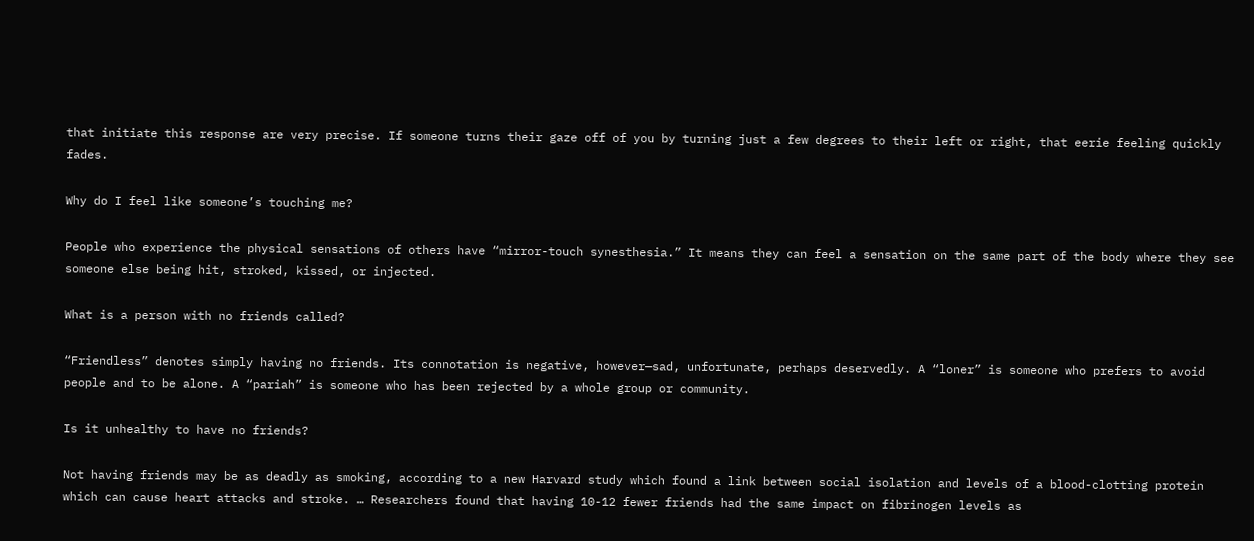that initiate this response are very precise. If someone turns their gaze off of you by turning just a few degrees to their left or right, that eerie feeling quickly fades.

Why do I feel like someone’s touching me?

People who experience the physical sensations of others have “mirror-touch synesthesia.” It means they can feel a sensation on the same part of the body where they see someone else being hit, stroked, kissed, or injected.

What is a person with no friends called?

“Friendless” denotes simply having no friends. Its connotation is negative, however—sad, unfortunate, perhaps deservedly. A “loner” is someone who prefers to avoid people and to be alone. A “pariah” is someone who has been rejected by a whole group or community.

Is it unhealthy to have no friends?

Not having friends may be as deadly as smoking, according to a new Harvard study which found a link between social isolation and levels of a blood-clotting protein which can cause heart attacks and stroke. … Researchers found that having 10-12 fewer friends had the same impact on fibrinogen levels as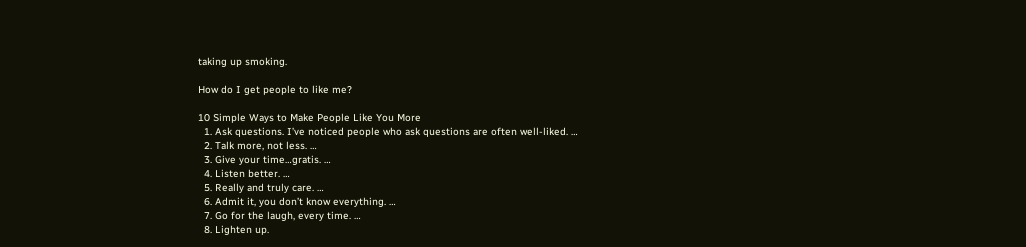taking up smoking.

How do I get people to like me?

10 Simple Ways to Make People Like You More
  1. Ask questions. I’ve noticed people who ask questions are often well-liked. …
  2. Talk more, not less. …
  3. Give your time…gratis. …
  4. Listen better. …
  5. Really and truly care. …
  6. Admit it, you don’t know everything. …
  7. Go for the laugh, every time. …
  8. Lighten up.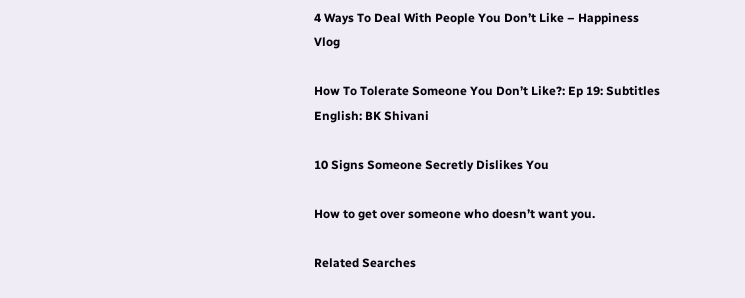4 Ways To Deal With People You Don’t Like – Happiness Vlog

How To Tolerate Someone You Don’t Like?: Ep 19: Subtitles English: BK Shivani

10 Signs Someone Secretly Dislikes You

How to get over someone who doesn’t want you.

Related Searches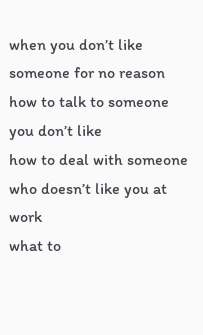when you don’t like someone for no reason
how to talk to someone you don’t like
how to deal with someone who doesn’t like you at work
what to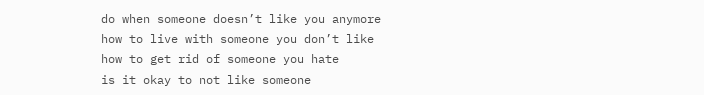do when someone doesn’t like you anymore
how to live with someone you don’t like
how to get rid of someone you hate
is it okay to not like someone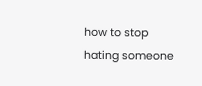how to stop hating someone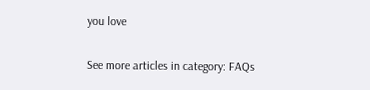you love

See more articles in category: FAQs